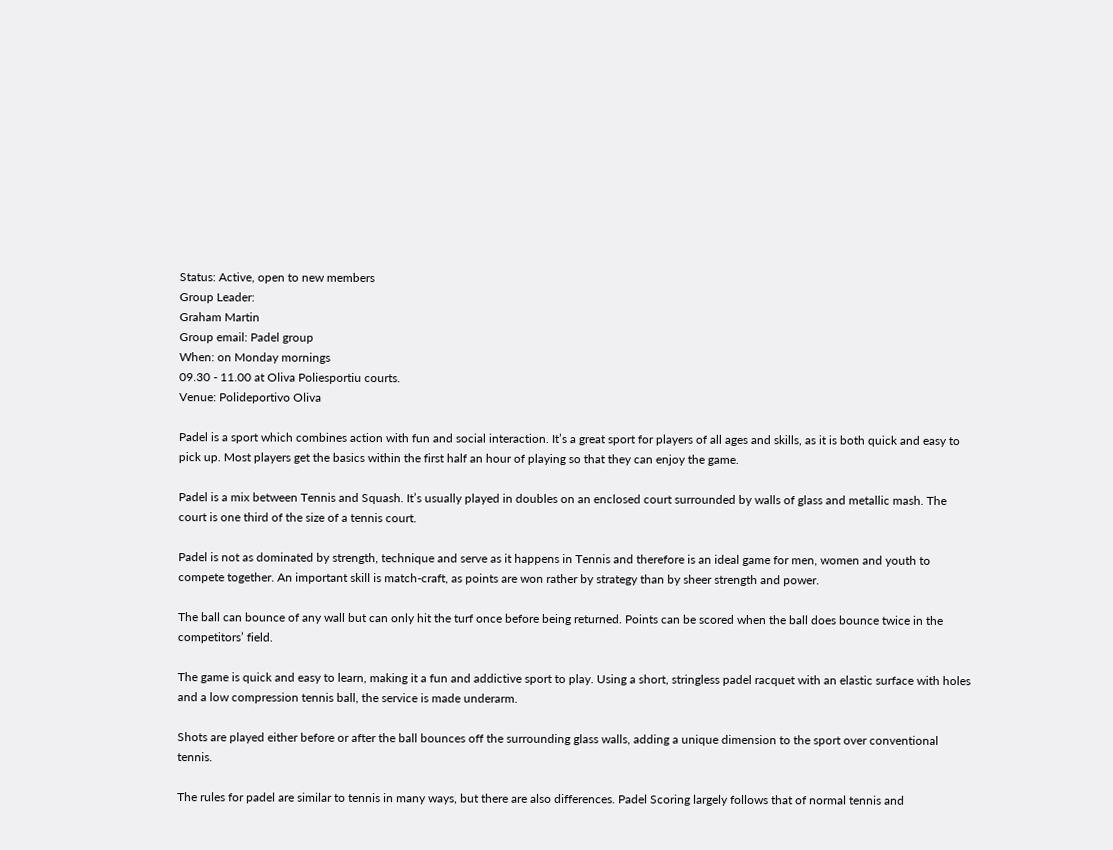Status: Active, open to new members
Group Leader:
Graham Martin
Group email: Padel group
When: on Monday mornings
09.30 - 11.00 at Oliva Poliesportiu courts.
Venue: Polideportivo Oliva

Padel is a sport which combines action with fun and social interaction. It’s a great sport for players of all ages and skills, as it is both quick and easy to pick up. Most players get the basics within the first half an hour of playing so that they can enjoy the game.

Padel is a mix between Tennis and Squash. It’s usually played in doubles on an enclosed court surrounded by walls of glass and metallic mash. The court is one third of the size of a tennis court.

Padel is not as dominated by strength, technique and serve as it happens in Tennis and therefore is an ideal game for men, women and youth to compete together. An important skill is match-craft, as points are won rather by strategy than by sheer strength and power.

The ball can bounce of any wall but can only hit the turf once before being returned. Points can be scored when the ball does bounce twice in the competitors’ field.

The game is quick and easy to learn, making it a fun and addictive sport to play. Using a short, stringless padel racquet with an elastic surface with holes and a low compression tennis ball, the service is made underarm.

Shots are played either before or after the ball bounces off the surrounding glass walls, adding a unique dimension to the sport over conventional tennis.

The rules for padel are similar to tennis in many ways, but there are also differences. Padel Scoring largely follows that of normal tennis and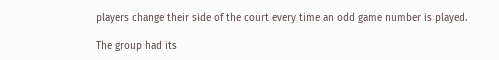players change their side of the court every time an odd game number is played.

The group had its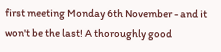first meeting Monday 6th November - and it won't be the last! A thoroughly good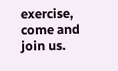exercise, come and join us.